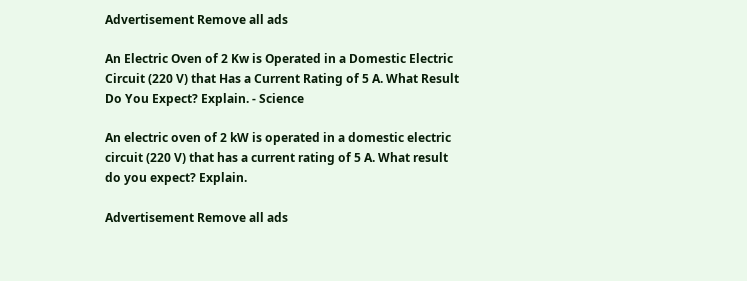Advertisement Remove all ads

An Electric Oven of 2 Kw is Operated in a Domestic Electric Circuit (220 V) that Has a Current Rating of 5 A. What Result Do You Expect? Explain. - Science

An electric oven of 2 kW is operated in a domestic electric circuit (220 V) that has a current rating of 5 A. What result do you expect? Explain.

Advertisement Remove all ads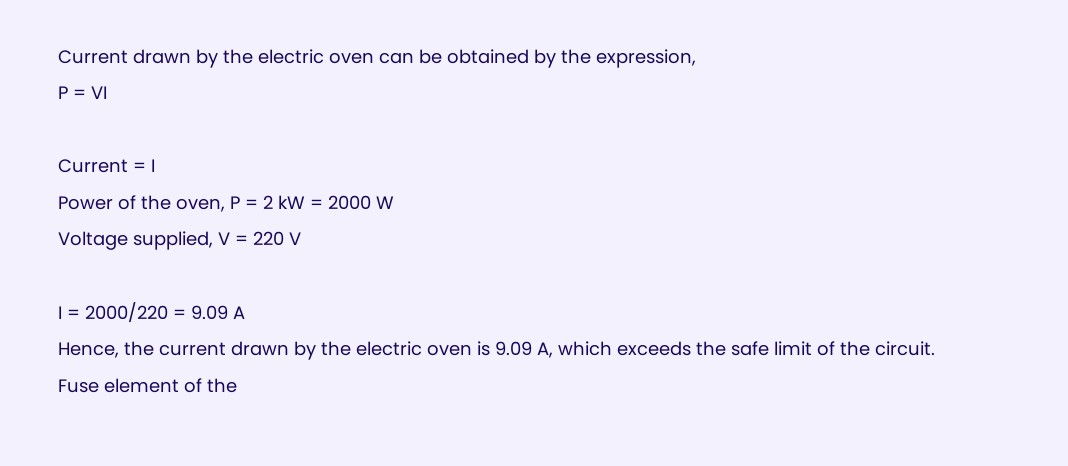Current drawn by the electric oven can be obtained by the expression,
P = VI

Current = I
Power of the oven, P = 2 kW = 2000 W
Voltage supplied, V = 220 V

I = 2000/220 = 9.09 A
Hence, the current drawn by the electric oven is 9.09 A, which exceeds the safe limit of the circuit. Fuse element of the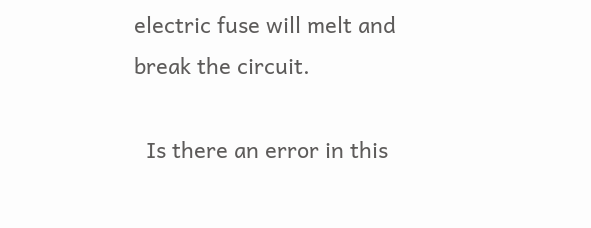electric fuse will melt and break the circuit.

  Is there an error in this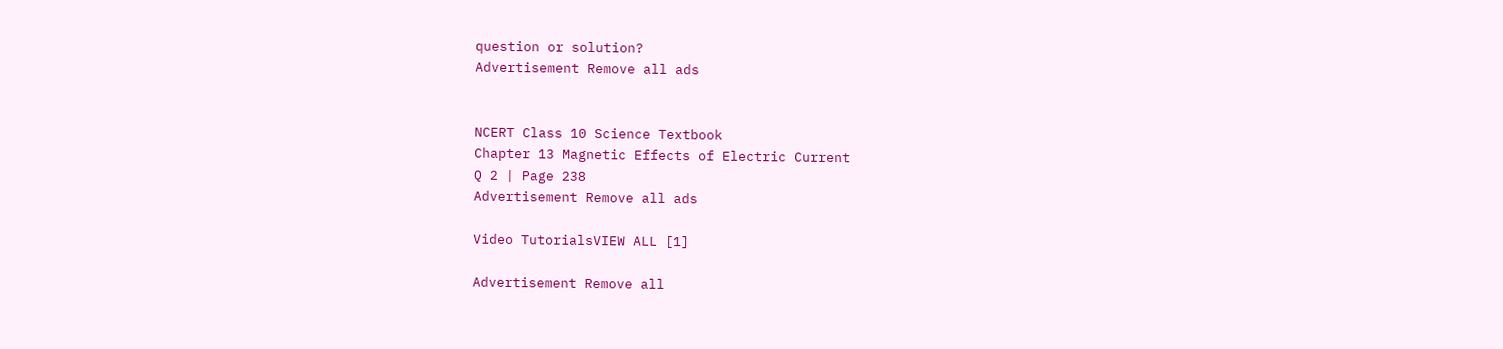question or solution?
Advertisement Remove all ads


NCERT Class 10 Science Textbook
Chapter 13 Magnetic Effects of Electric Current
Q 2 | Page 238
Advertisement Remove all ads

Video TutorialsVIEW ALL [1]

Advertisement Remove all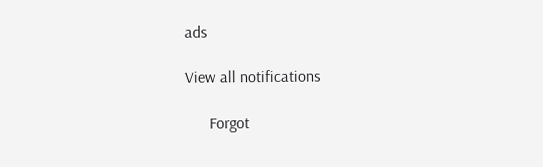ads

View all notifications

      Forgot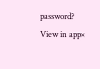password?
View in app×